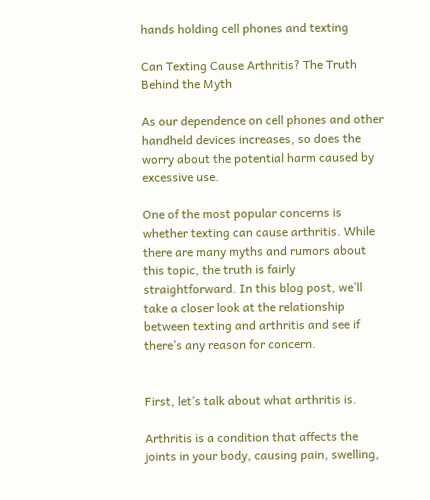hands holding cell phones and texting

Can Texting Cause Arthritis? The Truth Behind the Myth

As our dependence on cell phones and other handheld devices increases, so does the worry about the potential harm caused by excessive use.

One of the most popular concerns is whether texting can cause arthritis. While there are many myths and rumors about this topic, the truth is fairly straightforward. In this blog post, we’ll take a closer look at the relationship between texting and arthritis and see if there’s any reason for concern.


First, let’s talk about what arthritis is.

Arthritis is a condition that affects the joints in your body, causing pain, swelling,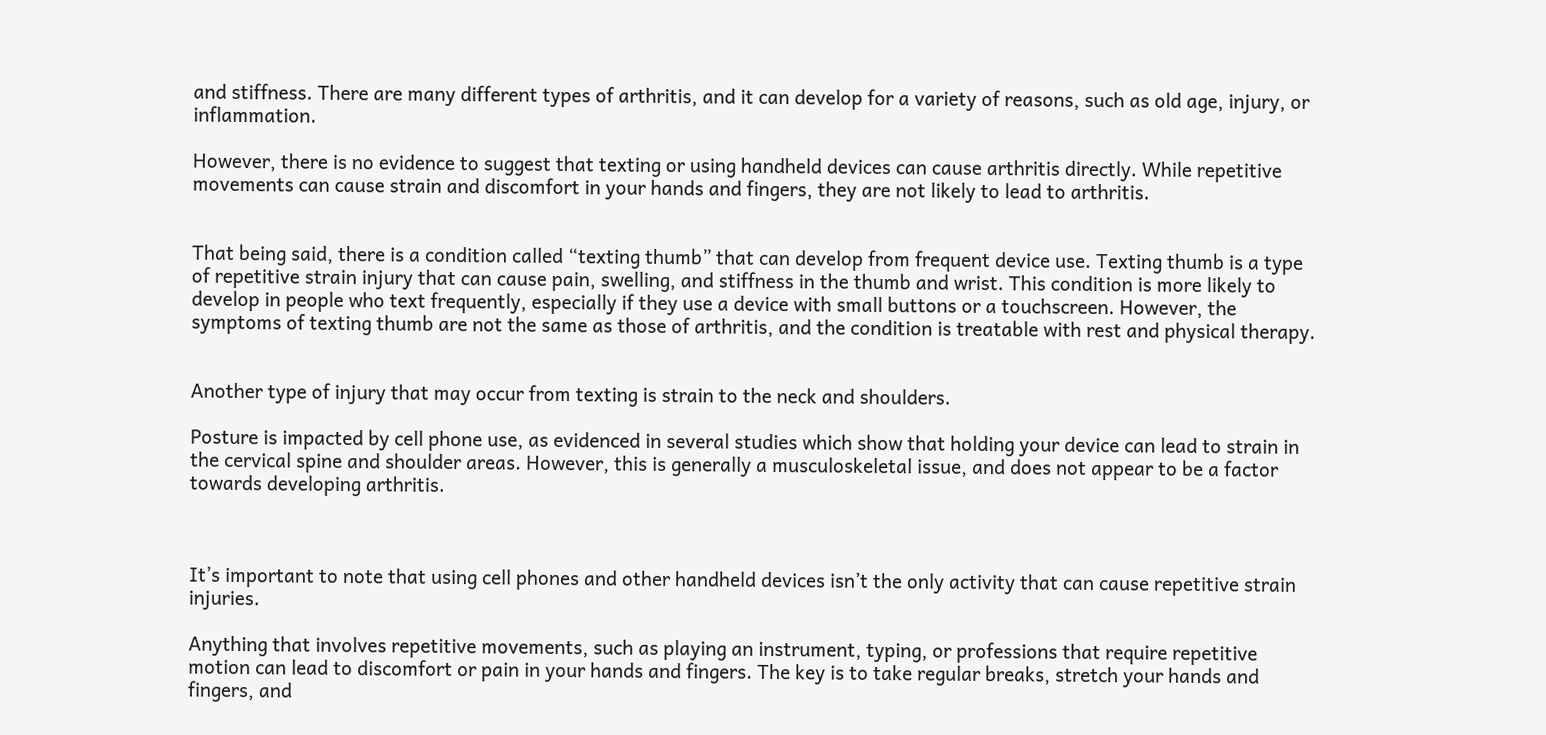and stiffness. There are many different types of arthritis, and it can develop for a variety of reasons, such as old age, injury, or inflammation.

However, there is no evidence to suggest that texting or using handheld devices can cause arthritis directly. While repetitive movements can cause strain and discomfort in your hands and fingers, they are not likely to lead to arthritis.


That being said, there is a condition called “texting thumb” that can develop from frequent device use. Texting thumb is a type of repetitive strain injury that can cause pain, swelling, and stiffness in the thumb and wrist. This condition is more likely to develop in people who text frequently, especially if they use a device with small buttons or a touchscreen. However, the symptoms of texting thumb are not the same as those of arthritis, and the condition is treatable with rest and physical therapy.


Another type of injury that may occur from texting is strain to the neck and shoulders.

Posture is impacted by cell phone use, as evidenced in several studies which show that holding your device can lead to strain in the cervical spine and shoulder areas. However, this is generally a musculoskeletal issue, and does not appear to be a factor towards developing arthritis.



It’s important to note that using cell phones and other handheld devices isn’t the only activity that can cause repetitive strain injuries.

Anything that involves repetitive movements, such as playing an instrument, typing, or professions that require repetitive motion can lead to discomfort or pain in your hands and fingers. The key is to take regular breaks, stretch your hands and fingers, and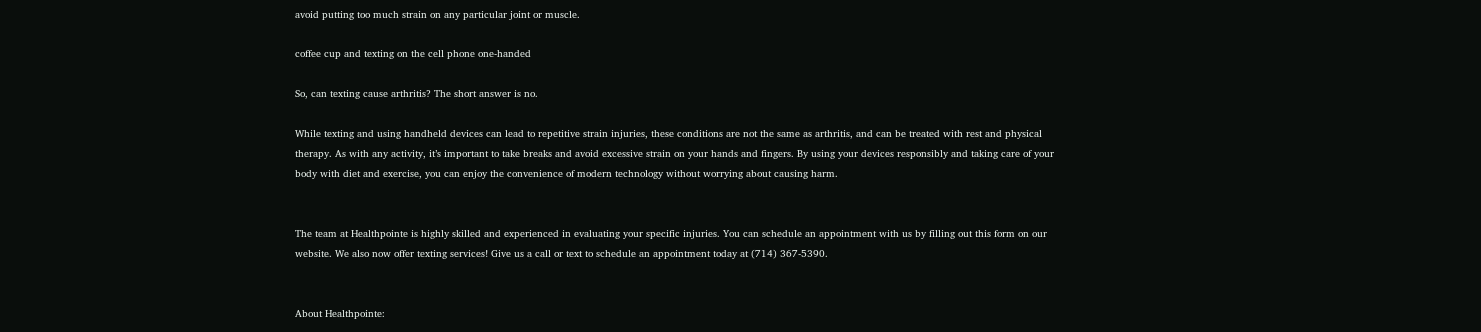avoid putting too much strain on any particular joint or muscle.

coffee cup and texting on the cell phone one-handed

So, can texting cause arthritis? The short answer is no.

While texting and using handheld devices can lead to repetitive strain injuries, these conditions are not the same as arthritis, and can be treated with rest and physical therapy. As with any activity, it’s important to take breaks and avoid excessive strain on your hands and fingers. By using your devices responsibly and taking care of your body with diet and exercise, you can enjoy the convenience of modern technology without worrying about causing harm.


The team at Healthpointe is highly skilled and experienced in evaluating your specific injuries. You can schedule an appointment with us by filling out this form on our website. We also now offer texting services! Give us a call or text to schedule an appointment today at (714) 367-5390.


About Healthpointe: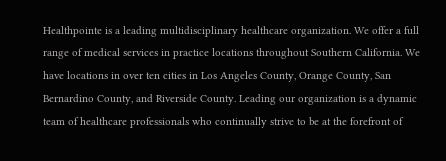Healthpointe is a leading multidisciplinary healthcare organization. We offer a full range of medical services in practice locations throughout Southern California. We have locations in over ten cities in Los Angeles County, Orange County, San Bernardino County, and Riverside County. Leading our organization is a dynamic team of healthcare professionals who continually strive to be at the forefront of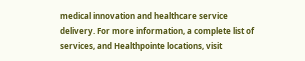medical innovation and healthcare service delivery. For more information, a complete list of services, and Healthpointe locations, visit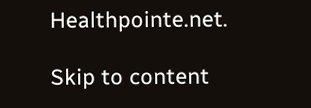Healthpointe.net.

Skip to content